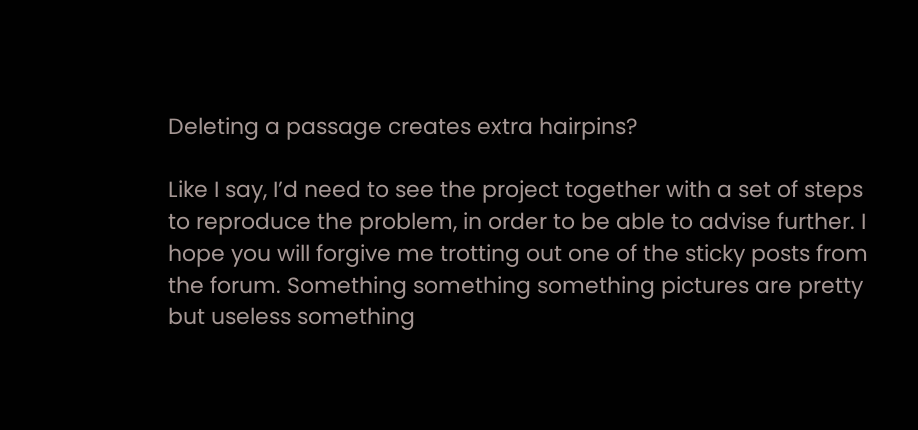Deleting a passage creates extra hairpins?

Like I say, I’d need to see the project together with a set of steps to reproduce the problem, in order to be able to advise further. I hope you will forgive me trotting out one of the sticky posts from the forum. Something something something pictures are pretty but useless something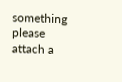something please attach a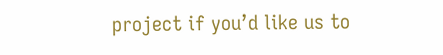project if you’d like us to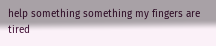help something something my fingers are tired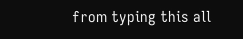from typing this all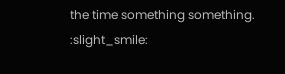the time something something. :slight_smile: